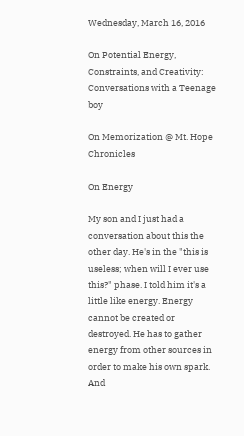Wednesday, March 16, 2016

On Potential Energy, Constraints, and Creativity: Conversations with a Teenage boy

On Memorization @ Mt. Hope Chronicles

On Energy

My son and I just had a conversation about this the other day. He's in the "this is useless; when will I ever use this?" phase. I told him it's a little like energy. Energy cannot be created or destroyed. He has to gather energy from other sources in order to make his own spark. And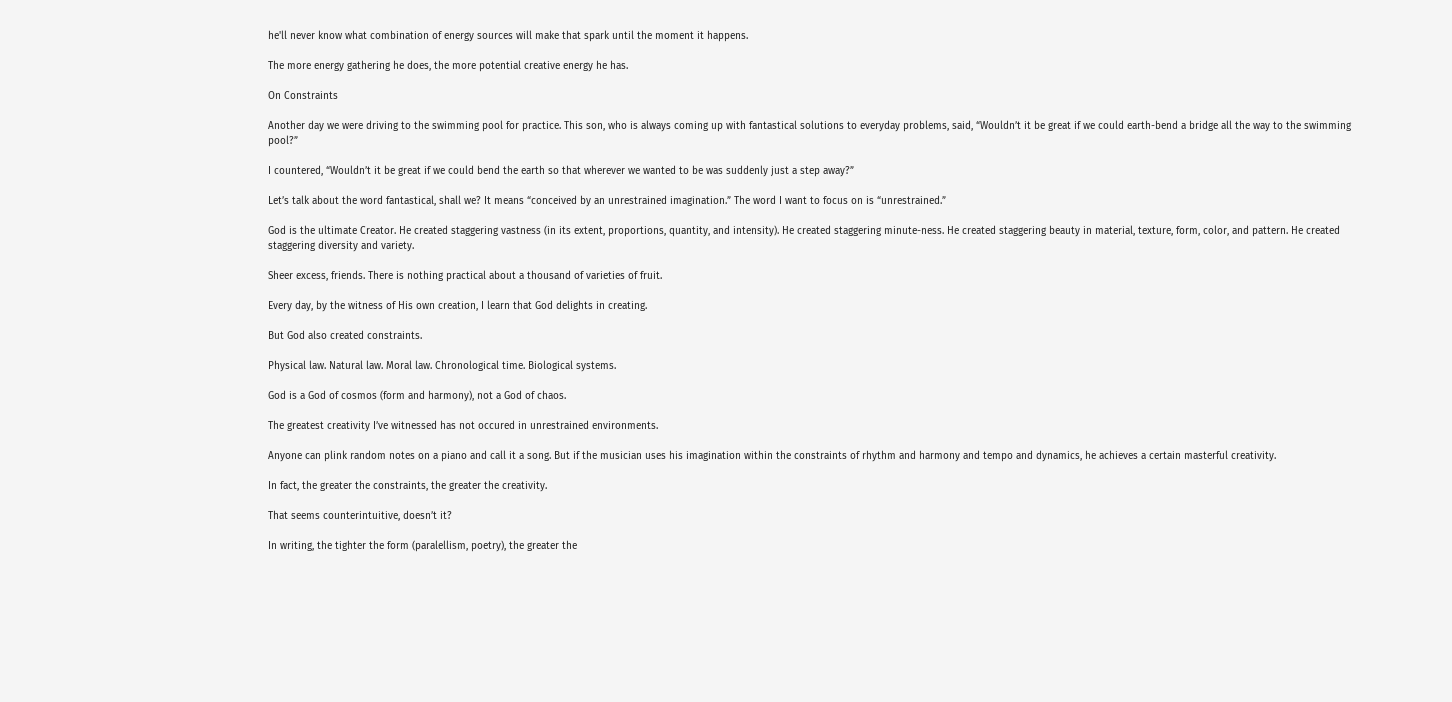he'll never know what combination of energy sources will make that spark until the moment it happens.

The more energy gathering he does, the more potential creative energy he has.

On Constraints

Another day we were driving to the swimming pool for practice. This son, who is always coming up with fantastical solutions to everyday problems, said, “Wouldn’t it be great if we could earth-bend a bridge all the way to the swimming pool?”

I countered, “Wouldn’t it be great if we could bend the earth so that wherever we wanted to be was suddenly just a step away?”

Let’s talk about the word fantastical, shall we? It means “conceived by an unrestrained imagination.” The word I want to focus on is “unrestrained.”

God is the ultimate Creator. He created staggering vastness (in its extent, proportions, quantity, and intensity). He created staggering minute-ness. He created staggering beauty in material, texture, form, color, and pattern. He created staggering diversity and variety.

Sheer excess, friends. There is nothing practical about a thousand of varieties of fruit.

Every day, by the witness of His own creation, I learn that God delights in creating.

But God also created constraints.

Physical law. Natural law. Moral law. Chronological time. Biological systems.

God is a God of cosmos (form and harmony), not a God of chaos.

The greatest creativity I’ve witnessed has not occured in unrestrained environments.

Anyone can plink random notes on a piano and call it a song. But if the musician uses his imagination within the constraints of rhythm and harmony and tempo and dynamics, he achieves a certain masterful creativity.

In fact, the greater the constraints, the greater the creativity.

That seems counterintuitive, doesn’t it?

In writing, the tighter the form (paralellism, poetry), the greater the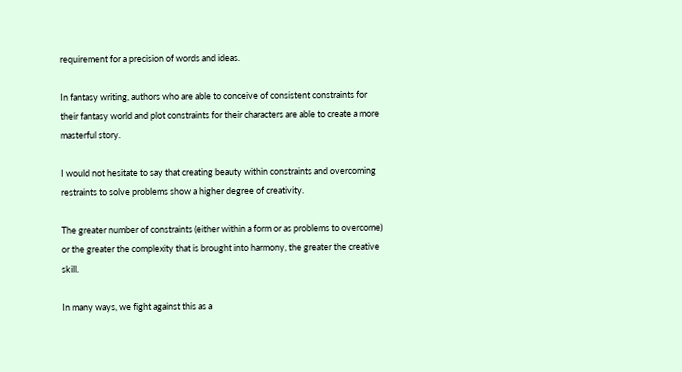requirement for a precision of words and ideas.

In fantasy writing, authors who are able to conceive of consistent constraints for their fantasy world and plot constraints for their characters are able to create a more masterful story.

I would not hesitate to say that creating beauty within constraints and overcoming restraints to solve problems show a higher degree of creativity.

The greater number of constraints (either within a form or as problems to overcome) or the greater the complexity that is brought into harmony, the greater the creative skill.

In many ways, we fight against this as a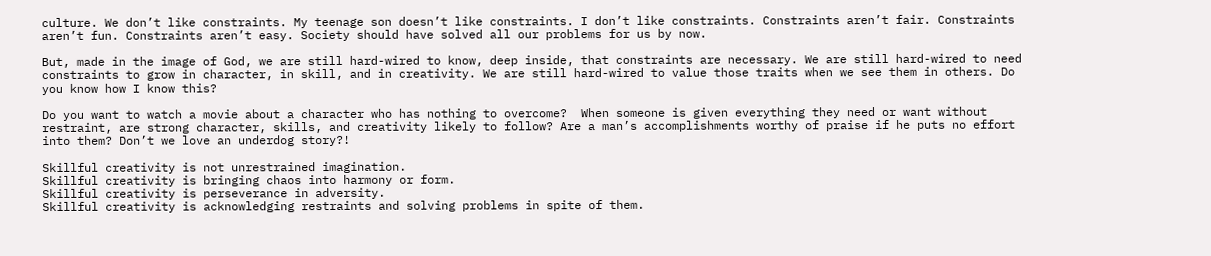culture. We don’t like constraints. My teenage son doesn’t like constraints. I don’t like constraints. Constraints aren’t fair. Constraints aren’t fun. Constraints aren’t easy. Society should have solved all our problems for us by now.

But, made in the image of God, we are still hard-wired to know, deep inside, that constraints are necessary. We are still hard-wired to need constraints to grow in character, in skill, and in creativity. We are still hard-wired to value those traits when we see them in others. Do you know how I know this?

Do you want to watch a movie about a character who has nothing to overcome?  When someone is given everything they need or want without restraint, are strong character, skills, and creativity likely to follow? Are a man’s accomplishments worthy of praise if he puts no effort into them? Don’t we love an underdog story?!

Skillful creativity is not unrestrained imagination.
Skillful creativity is bringing chaos into harmony or form.
Skillful creativity is perseverance in adversity.
Skillful creativity is acknowledging restraints and solving problems in spite of them.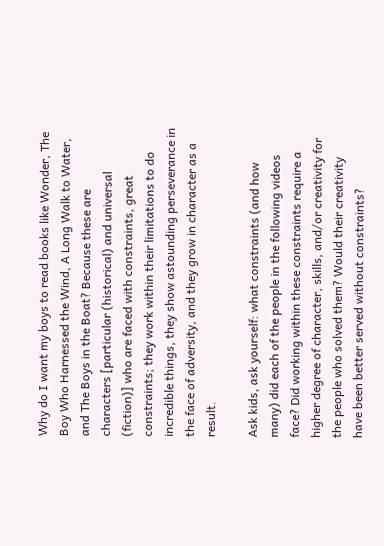Why do I want my boys to read books like Wonder, The Boy Who Harnessed the Wind, A Long Walk to Water, and The Boys in the Boat? Because these are characters [particular (historical) and universal (fiction)] who are faced with constraints, great constraints; they work within their limitations to do incredible things, they show astounding perseverance in the face of adversity, and they grow in character as a result.

Ask kids, ask yourself: what constraints (and how many) did each of the people in the following videos face? Did working within these constraints require a higher degree of character, skills, and/or creativity for the people who solved them? Would their creativity have been better served without constraints?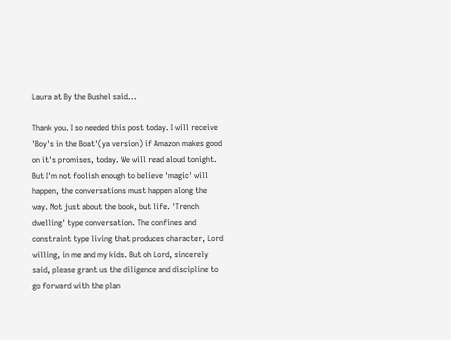Laura at By the Bushel said...

Thank you. I so needed this post today. I will receive 'Boy's in the Boat'(ya version) if Amazon makes good on it's promises, today. We will read aloud tonight. But I'm not foolish enough to believe 'magic' will happen, the conversations must happen along the way. Not just about the book, but life. 'Trench dwelling' type conversation. The confines and constraint type living that produces character, Lord willing, in me and my kids. But oh Lord, sincerely said, please grant us the diligence and discipline to go forward with the plan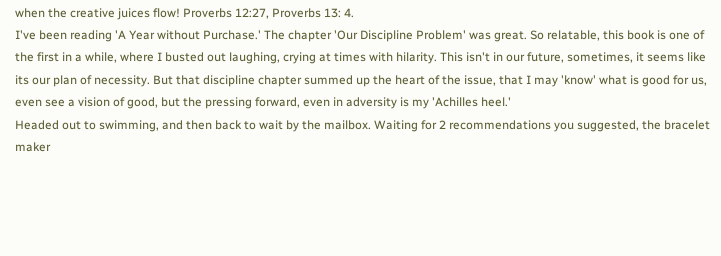when the creative juices flow! Proverbs 12:27, Proverbs 13: 4.
I've been reading 'A Year without Purchase.' The chapter 'Our Discipline Problem' was great. So relatable, this book is one of the first in a while, where I busted out laughing, crying at times with hilarity. This isn't in our future, sometimes, it seems like its our plan of necessity. But that discipline chapter summed up the heart of the issue, that I may 'know' what is good for us, even see a vision of good, but the pressing forward, even in adversity is my 'Achilles heel.'
Headed out to swimming, and then back to wait by the mailbox. Waiting for 2 recommendations you suggested, the bracelet maker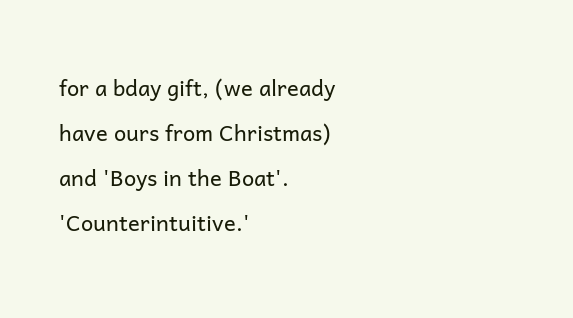for a bday gift, (we already have ours from Christmas) and 'Boys in the Boat'.
'Counterintuitive.'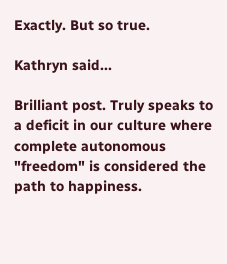Exactly. But so true.

Kathryn said...

Brilliant post. Truly speaks to a deficit in our culture where complete autonomous "freedom" is considered the path to happiness.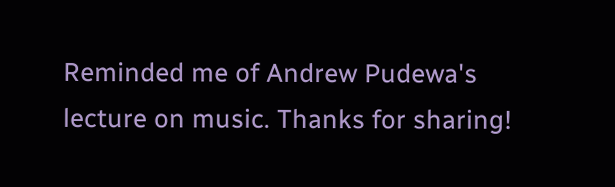Reminded me of Andrew Pudewa's lecture on music. Thanks for sharing!